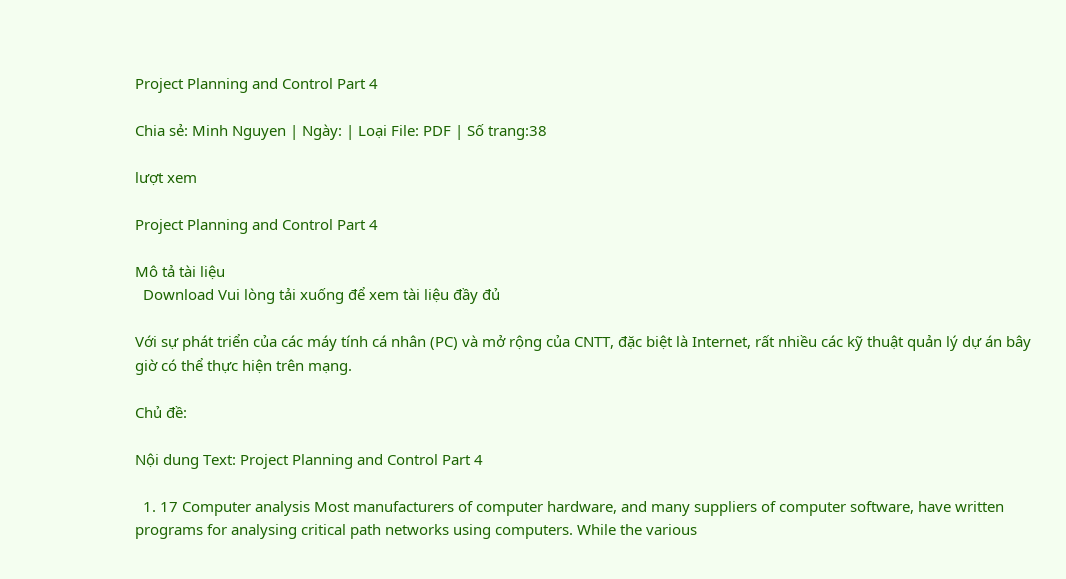Project Planning and Control Part 4

Chia sẻ: Minh Nguyen | Ngày: | Loại File: PDF | Số trang:38

lượt xem

Project Planning and Control Part 4

Mô tả tài liệu
  Download Vui lòng tải xuống để xem tài liệu đầy đủ

Với sự phát triển của các máy tính cá nhân (PC) và mở rộng của CNTT, đặc biệt là Internet, rất nhiều các kỹ thuật quản lý dự án bây giờ có thể thực hiện trên mạng.

Chủ đề:

Nội dung Text: Project Planning and Control Part 4

  1. 17 Computer analysis Most manufacturers of computer hardware, and many suppliers of computer software, have written programs for analysing critical path networks using computers. While the various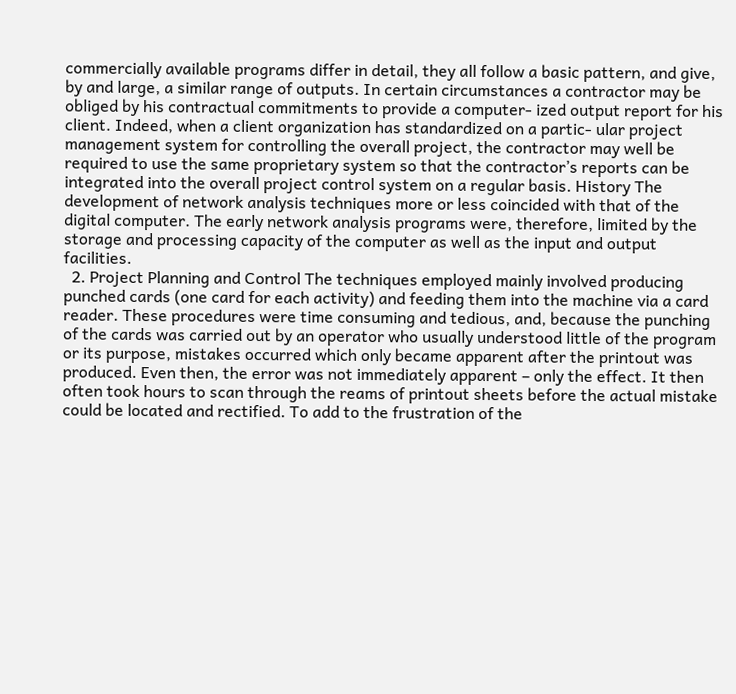commercially available programs differ in detail, they all follow a basic pattern, and give, by and large, a similar range of outputs. In certain circumstances a contractor may be obliged by his contractual commitments to provide a computer- ized output report for his client. Indeed, when a client organization has standardized on a partic- ular project management system for controlling the overall project, the contractor may well be required to use the same proprietary system so that the contractor’s reports can be integrated into the overall project control system on a regular basis. History The development of network analysis techniques more or less coincided with that of the digital computer. The early network analysis programs were, therefore, limited by the storage and processing capacity of the computer as well as the input and output facilities.
  2. Project Planning and Control The techniques employed mainly involved producing punched cards (one card for each activity) and feeding them into the machine via a card reader. These procedures were time consuming and tedious, and, because the punching of the cards was carried out by an operator who usually understood little of the program or its purpose, mistakes occurred which only became apparent after the printout was produced. Even then, the error was not immediately apparent – only the effect. It then often took hours to scan through the reams of printout sheets before the actual mistake could be located and rectified. To add to the frustration of the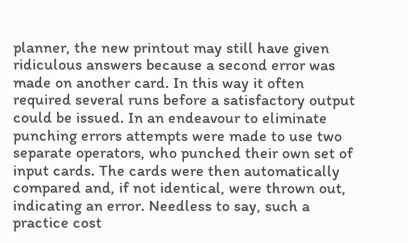planner, the new printout may still have given ridiculous answers because a second error was made on another card. In this way it often required several runs before a satisfactory output could be issued. In an endeavour to eliminate punching errors attempts were made to use two separate operators, who punched their own set of input cards. The cards were then automatically compared and, if not identical, were thrown out, indicating an error. Needless to say, such a practice cost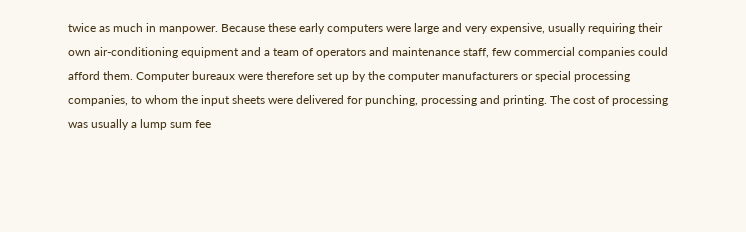twice as much in manpower. Because these early computers were large and very expensive, usually requiring their own air-conditioning equipment and a team of operators and maintenance staff, few commercial companies could afford them. Computer bureaux were therefore set up by the computer manufacturers or special processing companies, to whom the input sheets were delivered for punching, processing and printing. The cost of processing was usually a lump sum fee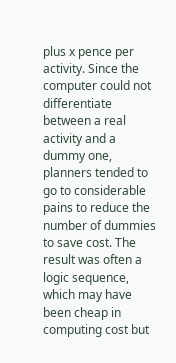plus x pence per activity. Since the computer could not differentiate between a real activity and a dummy one, planners tended to go to considerable pains to reduce the number of dummies to save cost. The result was often a logic sequence, which may have been cheap in computing cost but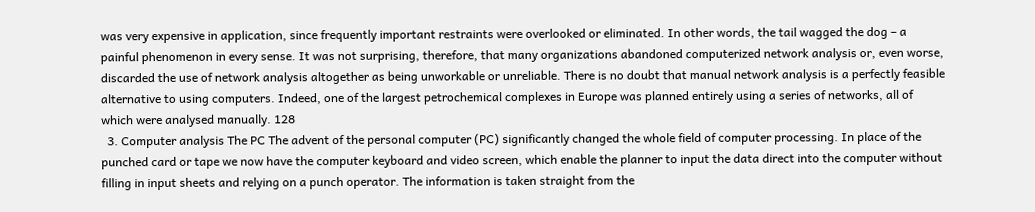was very expensive in application, since frequently important restraints were overlooked or eliminated. In other words, the tail wagged the dog – a painful phenomenon in every sense. It was not surprising, therefore, that many organizations abandoned computerized network analysis or, even worse, discarded the use of network analysis altogether as being unworkable or unreliable. There is no doubt that manual network analysis is a perfectly feasible alternative to using computers. Indeed, one of the largest petrochemical complexes in Europe was planned entirely using a series of networks, all of which were analysed manually. 128
  3. Computer analysis The PC The advent of the personal computer (PC) significantly changed the whole field of computer processing. In place of the punched card or tape we now have the computer keyboard and video screen, which enable the planner to input the data direct into the computer without filling in input sheets and relying on a punch operator. The information is taken straight from the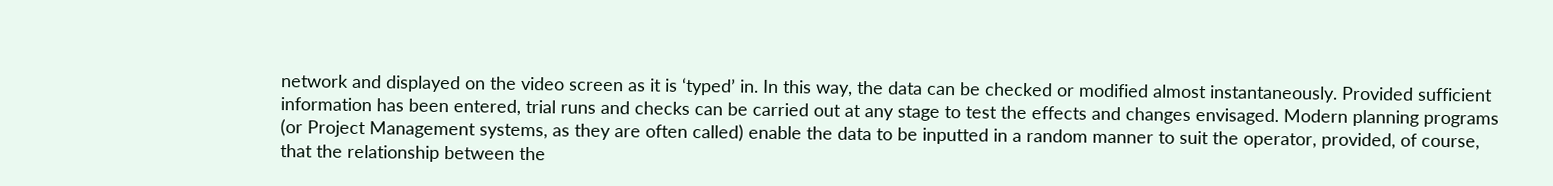network and displayed on the video screen as it is ‘typed’ in. In this way, the data can be checked or modified almost instantaneously. Provided sufficient information has been entered, trial runs and checks can be carried out at any stage to test the effects and changes envisaged. Modern planning programs (or Project Management systems, as they are often called) enable the data to be inputted in a random manner to suit the operator, provided, of course, that the relationship between the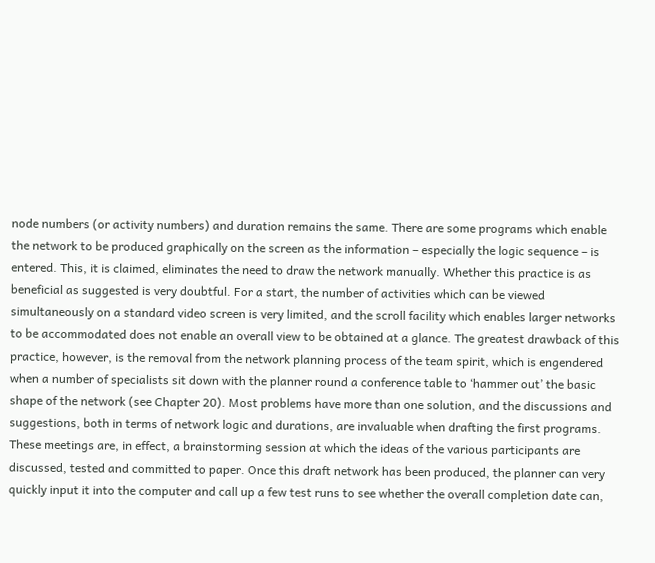node numbers (or activity numbers) and duration remains the same. There are some programs which enable the network to be produced graphically on the screen as the information – especially the logic sequence – is entered. This, it is claimed, eliminates the need to draw the network manually. Whether this practice is as beneficial as suggested is very doubtful. For a start, the number of activities which can be viewed simultaneously on a standard video screen is very limited, and the scroll facility which enables larger networks to be accommodated does not enable an overall view to be obtained at a glance. The greatest drawback of this practice, however, is the removal from the network planning process of the team spirit, which is engendered when a number of specialists sit down with the planner round a conference table to ‘hammer out’ the basic shape of the network (see Chapter 20). Most problems have more than one solution, and the discussions and suggestions, both in terms of network logic and durations, are invaluable when drafting the first programs. These meetings are, in effect, a brainstorming session at which the ideas of the various participants are discussed, tested and committed to paper. Once this draft network has been produced, the planner can very quickly input it into the computer and call up a few test runs to see whether the overall completion date can,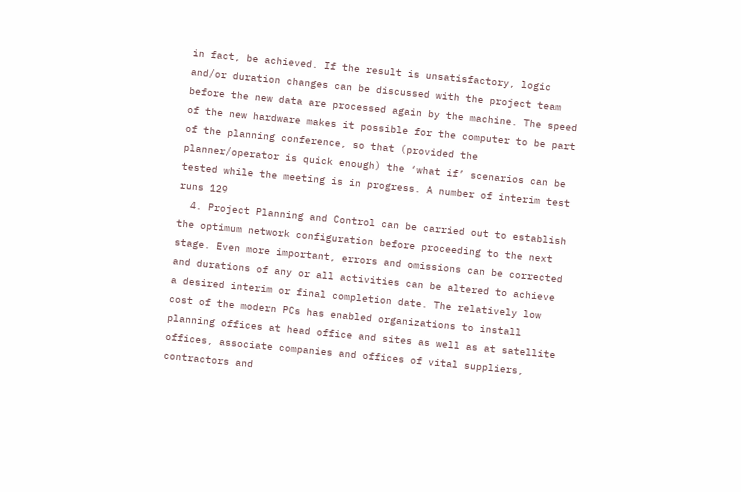in fact, be achieved. If the result is unsatisfactory, logic and/or duration changes can be discussed with the project team before the new data are processed again by the machine. The speed of the new hardware makes it possible for the computer to be part of the planning conference, so that (provided the planner/operator is quick enough) the ‘what if’ scenarios can be tested while the meeting is in progress. A number of interim test runs 129
  4. Project Planning and Control can be carried out to establish the optimum network configuration before proceeding to the next stage. Even more important, errors and omissions can be corrected and durations of any or all activities can be altered to achieve a desired interim or final completion date. The relatively low cost of the modern PCs has enabled organizations to install planning offices at head office and sites as well as at satellite offices, associate companies and offices of vital suppliers, contractors and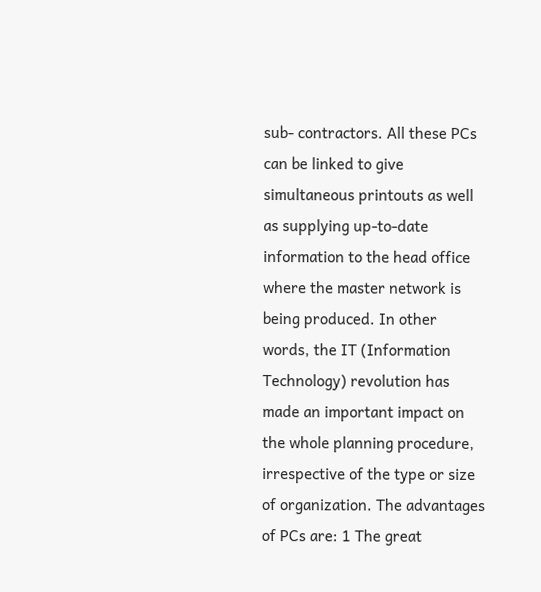sub- contractors. All these PCs can be linked to give simultaneous printouts as well as supplying up-to-date information to the head office where the master network is being produced. In other words, the IT (Information Technology) revolution has made an important impact on the whole planning procedure, irrespective of the type or size of organization. The advantages of PCs are: 1 The great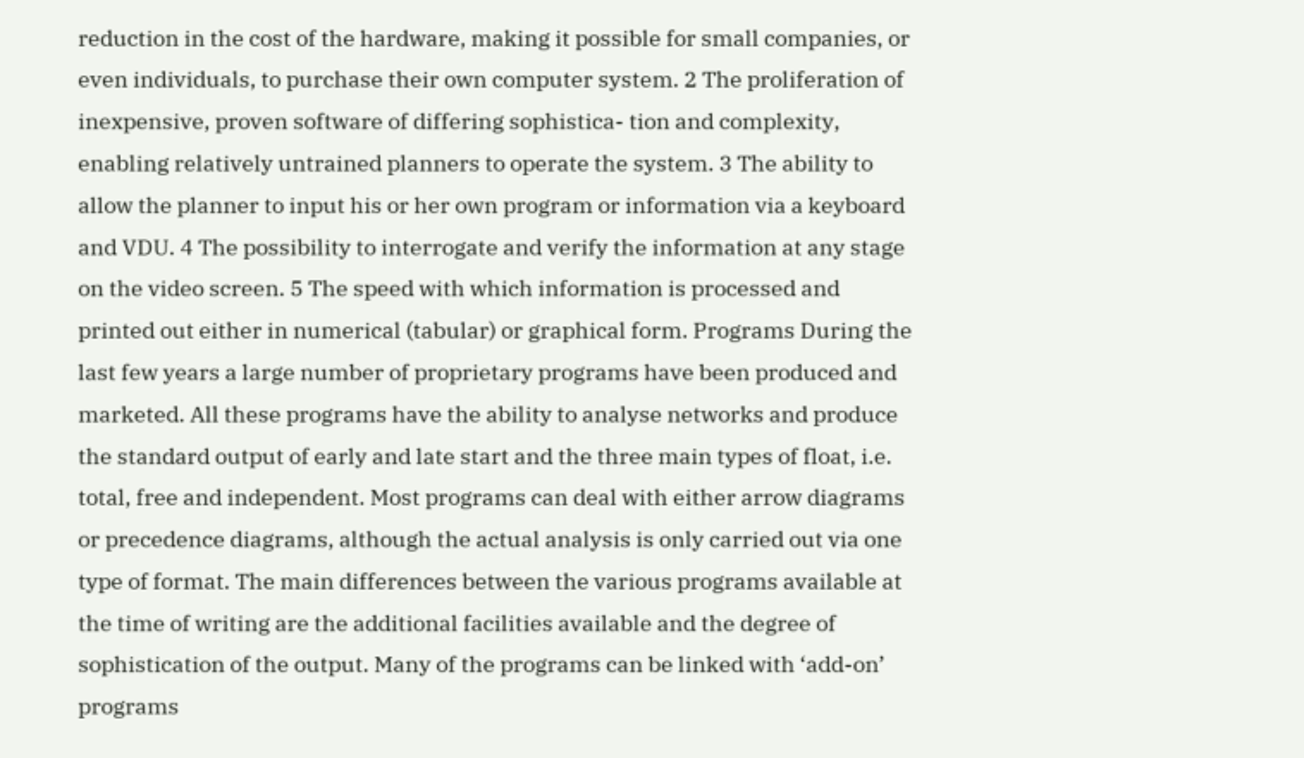reduction in the cost of the hardware, making it possible for small companies, or even individuals, to purchase their own computer system. 2 The proliferation of inexpensive, proven software of differing sophistica- tion and complexity, enabling relatively untrained planners to operate the system. 3 The ability to allow the planner to input his or her own program or information via a keyboard and VDU. 4 The possibility to interrogate and verify the information at any stage on the video screen. 5 The speed with which information is processed and printed out either in numerical (tabular) or graphical form. Programs During the last few years a large number of proprietary programs have been produced and marketed. All these programs have the ability to analyse networks and produce the standard output of early and late start and the three main types of float, i.e. total, free and independent. Most programs can deal with either arrow diagrams or precedence diagrams, although the actual analysis is only carried out via one type of format. The main differences between the various programs available at the time of writing are the additional facilities available and the degree of sophistication of the output. Many of the programs can be linked with ‘add-on’ programs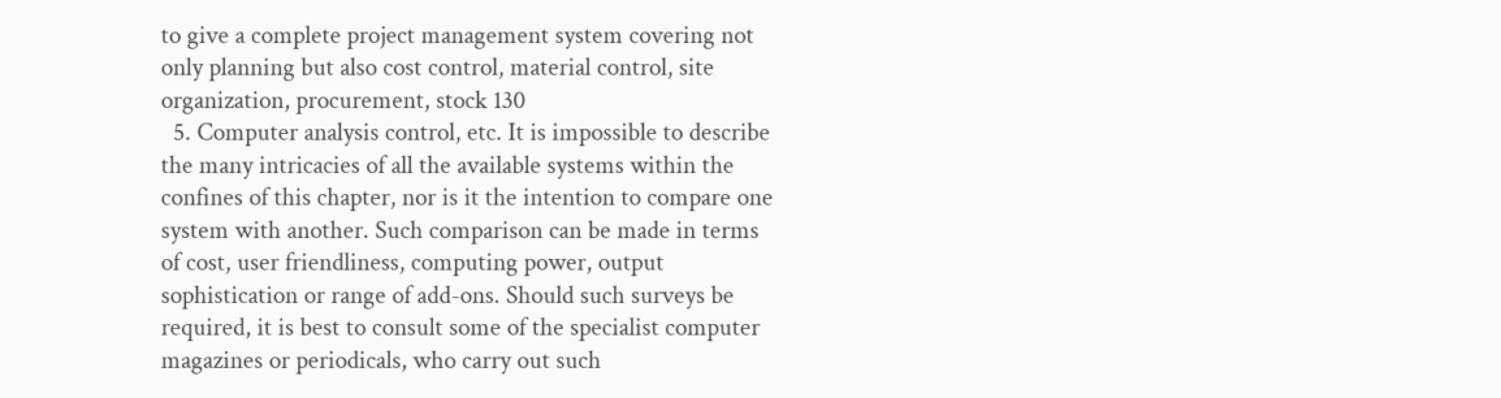to give a complete project management system covering not only planning but also cost control, material control, site organization, procurement, stock 130
  5. Computer analysis control, etc. It is impossible to describe the many intricacies of all the available systems within the confines of this chapter, nor is it the intention to compare one system with another. Such comparison can be made in terms of cost, user friendliness, computing power, output sophistication or range of add-ons. Should such surveys be required, it is best to consult some of the specialist computer magazines or periodicals, who carry out such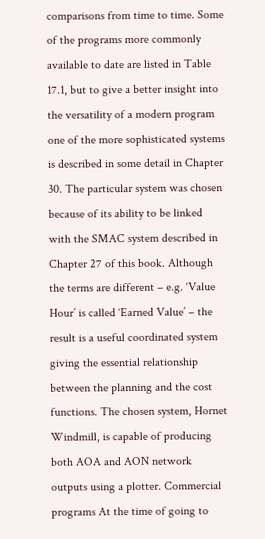comparisons from time to time. Some of the programs more commonly available to date are listed in Table 17.1, but to give a better insight into the versatility of a modern program one of the more sophisticated systems is described in some detail in Chapter 30. The particular system was chosen because of its ability to be linked with the SMAC system described in Chapter 27 of this book. Although the terms are different – e.g. ‘Value Hour’ is called ‘Earned Value’ – the result is a useful coordinated system giving the essential relationship between the planning and the cost functions. The chosen system, Hornet Windmill, is capable of producing both AOA and AON network outputs using a plotter. Commercial programs At the time of going to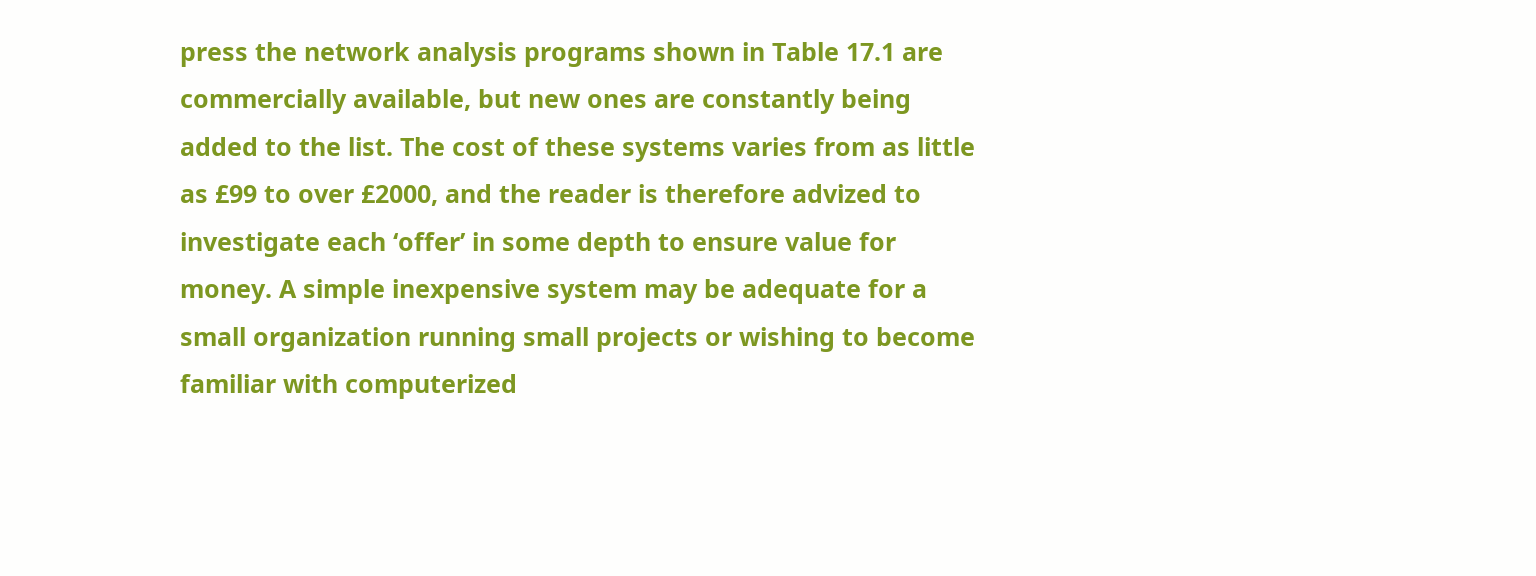press the network analysis programs shown in Table 17.1 are commercially available, but new ones are constantly being added to the list. The cost of these systems varies from as little as £99 to over £2000, and the reader is therefore advized to investigate each ‘offer’ in some depth to ensure value for money. A simple inexpensive system may be adequate for a small organization running small projects or wishing to become familiar with computerized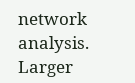network analysis. Larger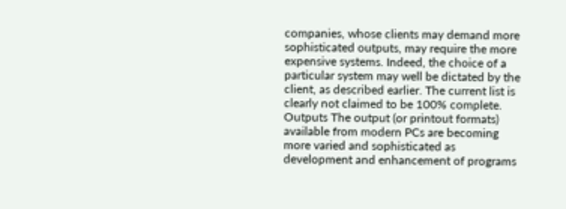companies, whose clients may demand more sophisticated outputs, may require the more expensive systems. Indeed, the choice of a particular system may well be dictated by the client, as described earlier. The current list is clearly not claimed to be 100% complete. Outputs The output (or printout formats) available from modern PCs are becoming more varied and sophisticated as development and enhancement of programs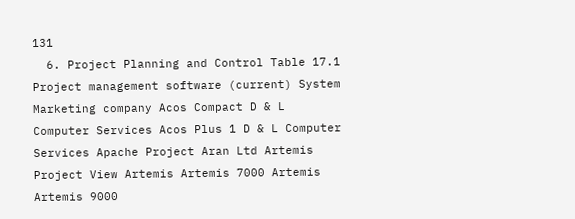131
  6. Project Planning and Control Table 17.1 Project management software (current) System Marketing company Acos Compact D & L Computer Services Acos Plus 1 D & L Computer Services Apache Project Aran Ltd Artemis Project View Artemis Artemis 7000 Artemis Artemis 9000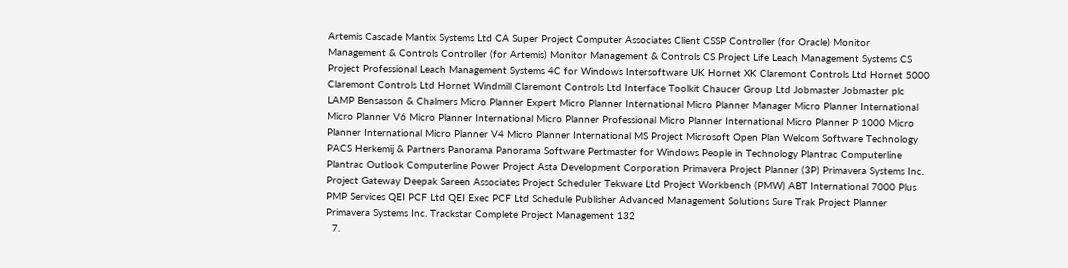Artemis Cascade Mantix Systems Ltd CA Super Project Computer Associates Client CSSP Controller (for Oracle) Monitor Management & Controls Controller (for Artemis) Monitor Management & Controls CS Project Life Leach Management Systems CS Project Professional Leach Management Systems 4C for Windows Intersoftware UK Hornet XK Claremont Controls Ltd Hornet 5000 Claremont Controls Ltd Hornet Windmill Claremont Controls Ltd Interface Toolkit Chaucer Group Ltd Jobmaster Jobmaster plc LAMP Bensasson & Chalmers Micro Planner Expert Micro Planner International Micro Planner Manager Micro Planner International Micro Planner V6 Micro Planner International Micro Planner Professional Micro Planner International Micro Planner P 1000 Micro Planner International Micro Planner V4 Micro Planner International MS Project Microsoft Open Plan Welcom Software Technology PACS Herkemij & Partners Panorama Panorama Software Pertmaster for Windows People in Technology Plantrac Computerline Plantrac Outlook Computerline Power Project Asta Development Corporation Primavera Project Planner (3P) Primavera Systems Inc. Project Gateway Deepak Sareen Associates Project Scheduler Tekware Ltd Project Workbench (PMW) ABT International 7000 Plus PMP Services QEI PCF Ltd QEI Exec PCF Ltd Schedule Publisher Advanced Management Solutions Sure Trak Project Planner Primavera Systems Inc. Trackstar Complete Project Management 132
  7.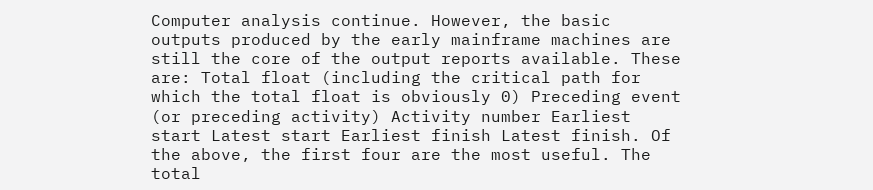Computer analysis continue. However, the basic outputs produced by the early mainframe machines are still the core of the output reports available. These are: Total float (including the critical path for which the total float is obviously 0) Preceding event (or preceding activity) Activity number Earliest start Latest start Earliest finish Latest finish. Of the above, the first four are the most useful. The total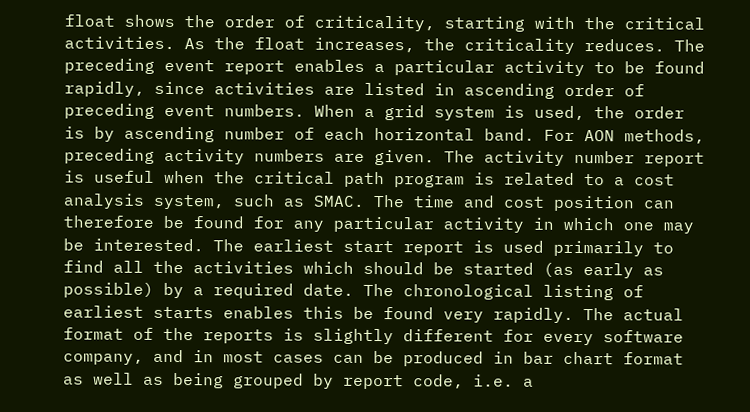float shows the order of criticality, starting with the critical activities. As the float increases, the criticality reduces. The preceding event report enables a particular activity to be found rapidly, since activities are listed in ascending order of preceding event numbers. When a grid system is used, the order is by ascending number of each horizontal band. For AON methods, preceding activity numbers are given. The activity number report is useful when the critical path program is related to a cost analysis system, such as SMAC. The time and cost position can therefore be found for any particular activity in which one may be interested. The earliest start report is used primarily to find all the activities which should be started (as early as possible) by a required date. The chronological listing of earliest starts enables this be found very rapidly. The actual format of the reports is slightly different for every software company, and in most cases can be produced in bar chart format as well as being grouped by report code, i.e. a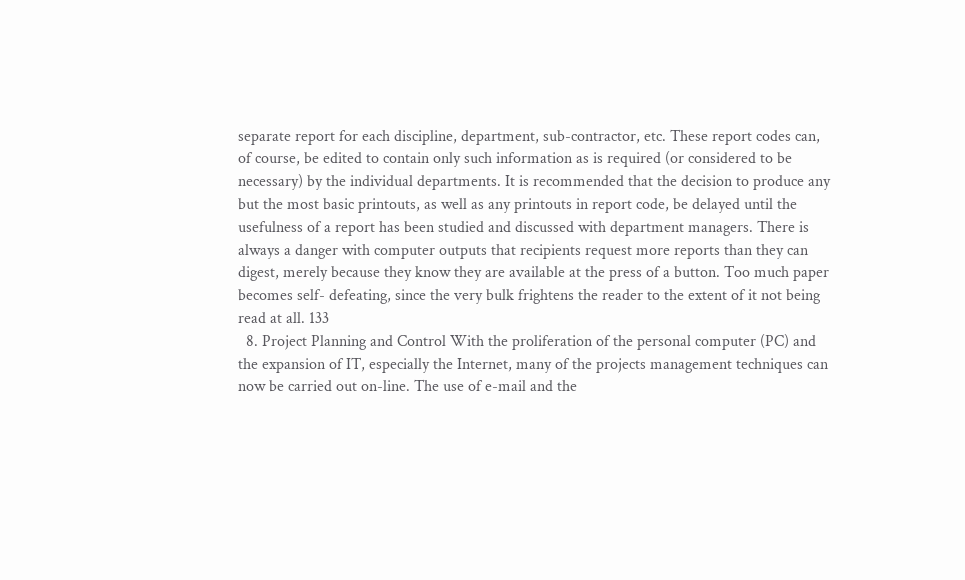separate report for each discipline, department, sub-contractor, etc. These report codes can, of course, be edited to contain only such information as is required (or considered to be necessary) by the individual departments. It is recommended that the decision to produce any but the most basic printouts, as well as any printouts in report code, be delayed until the usefulness of a report has been studied and discussed with department managers. There is always a danger with computer outputs that recipients request more reports than they can digest, merely because they know they are available at the press of a button. Too much paper becomes self- defeating, since the very bulk frightens the reader to the extent of it not being read at all. 133
  8. Project Planning and Control With the proliferation of the personal computer (PC) and the expansion of IT, especially the Internet, many of the projects management techniques can now be carried out on-line. The use of e-mail and the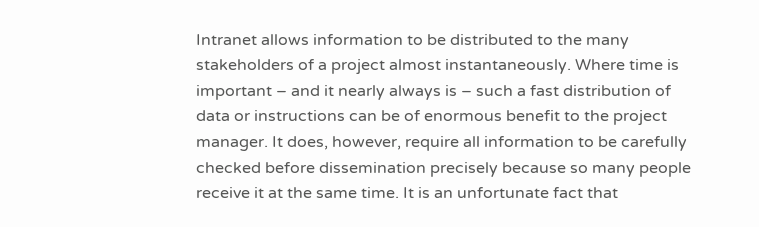Intranet allows information to be distributed to the many stakeholders of a project almost instantaneously. Where time is important – and it nearly always is – such a fast distribution of data or instructions can be of enormous benefit to the project manager. It does, however, require all information to be carefully checked before dissemination precisely because so many people receive it at the same time. It is an unfortunate fact that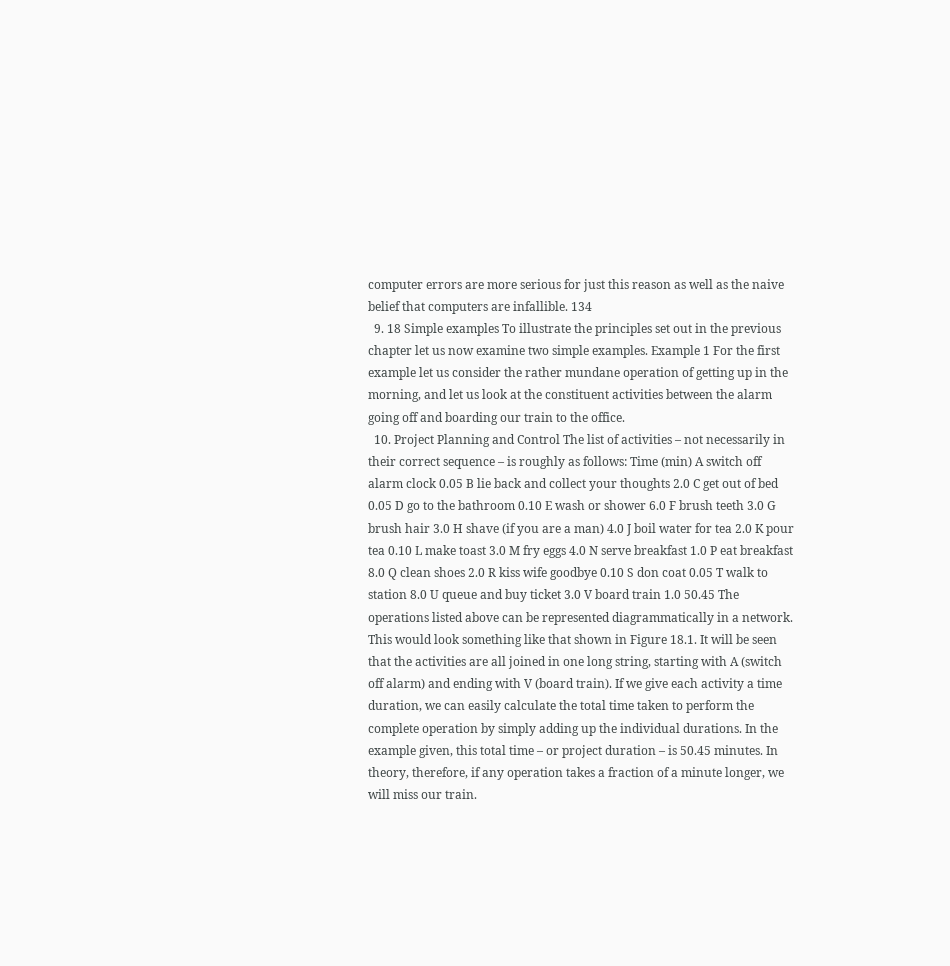computer errors are more serious for just this reason as well as the naive belief that computers are infallible. 134
  9. 18 Simple examples To illustrate the principles set out in the previous chapter let us now examine two simple examples. Example 1 For the first example let us consider the rather mundane operation of getting up in the morning, and let us look at the constituent activities between the alarm going off and boarding our train to the office.
  10. Project Planning and Control The list of activities – not necessarily in their correct sequence – is roughly as follows: Time (min) A switch off alarm clock 0.05 B lie back and collect your thoughts 2.0 C get out of bed 0.05 D go to the bathroom 0.10 E wash or shower 6.0 F brush teeth 3.0 G brush hair 3.0 H shave (if you are a man) 4.0 J boil water for tea 2.0 K pour tea 0.10 L make toast 3.0 M fry eggs 4.0 N serve breakfast 1.0 P eat breakfast 8.0 Q clean shoes 2.0 R kiss wife goodbye 0.10 S don coat 0.05 T walk to station 8.0 U queue and buy ticket 3.0 V board train 1.0 50.45 The operations listed above can be represented diagrammatically in a network. This would look something like that shown in Figure 18.1. It will be seen that the activities are all joined in one long string, starting with A (switch off alarm) and ending with V (board train). If we give each activity a time duration, we can easily calculate the total time taken to perform the complete operation by simply adding up the individual durations. In the example given, this total time – or project duration – is 50.45 minutes. In theory, therefore, if any operation takes a fraction of a minute longer, we will miss our train.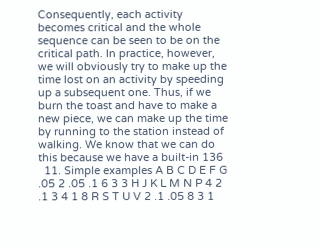Consequently, each activity becomes critical and the whole sequence can be seen to be on the critical path. In practice, however, we will obviously try to make up the time lost on an activity by speeding up a subsequent one. Thus, if we burn the toast and have to make a new piece, we can make up the time by running to the station instead of walking. We know that we can do this because we have a built-in 136
  11. Simple examples A B C D E F G .05 2 .05 .1 6 3 3 H J K L M N P 4 2 .1 3 4 1 8 R S T U V 2 .1 .05 8 3 1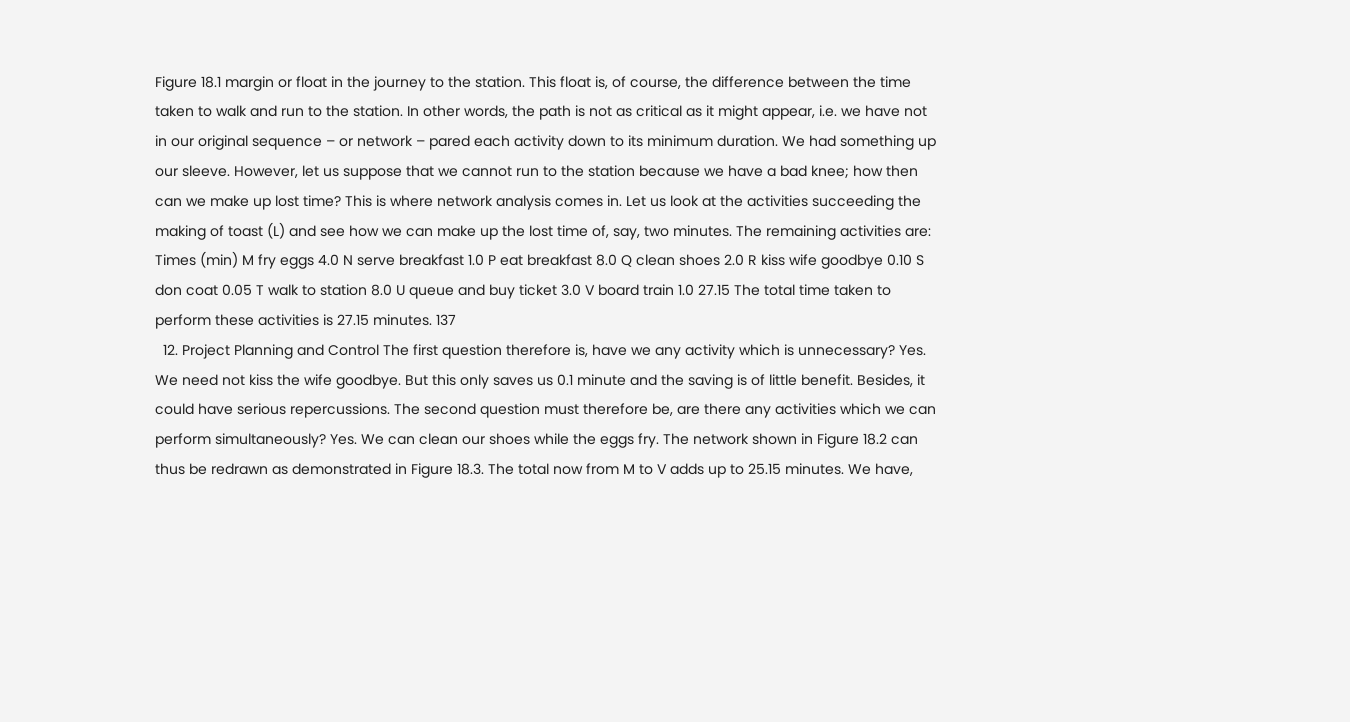Figure 18.1 margin or float in the journey to the station. This float is, of course, the difference between the time taken to walk and run to the station. In other words, the path is not as critical as it might appear, i.e. we have not in our original sequence – or network – pared each activity down to its minimum duration. We had something up our sleeve. However, let us suppose that we cannot run to the station because we have a bad knee; how then can we make up lost time? This is where network analysis comes in. Let us look at the activities succeeding the making of toast (L) and see how we can make up the lost time of, say, two minutes. The remaining activities are: Times (min) M fry eggs 4.0 N serve breakfast 1.0 P eat breakfast 8.0 Q clean shoes 2.0 R kiss wife goodbye 0.10 S don coat 0.05 T walk to station 8.0 U queue and buy ticket 3.0 V board train 1.0 27.15 The total time taken to perform these activities is 27.15 minutes. 137
  12. Project Planning and Control The first question therefore is, have we any activity which is unnecessary? Yes. We need not kiss the wife goodbye. But this only saves us 0.1 minute and the saving is of little benefit. Besides, it could have serious repercussions. The second question must therefore be, are there any activities which we can perform simultaneously? Yes. We can clean our shoes while the eggs fry. The network shown in Figure 18.2 can thus be redrawn as demonstrated in Figure 18.3. The total now from M to V adds up to 25.15 minutes. We have,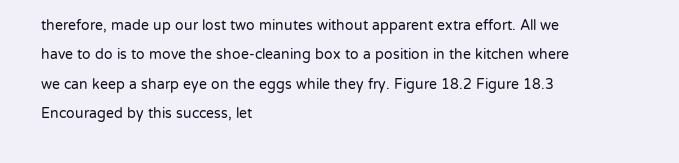therefore, made up our lost two minutes without apparent extra effort. All we have to do is to move the shoe-cleaning box to a position in the kitchen where we can keep a sharp eye on the eggs while they fry. Figure 18.2 Figure 18.3 Encouraged by this success, let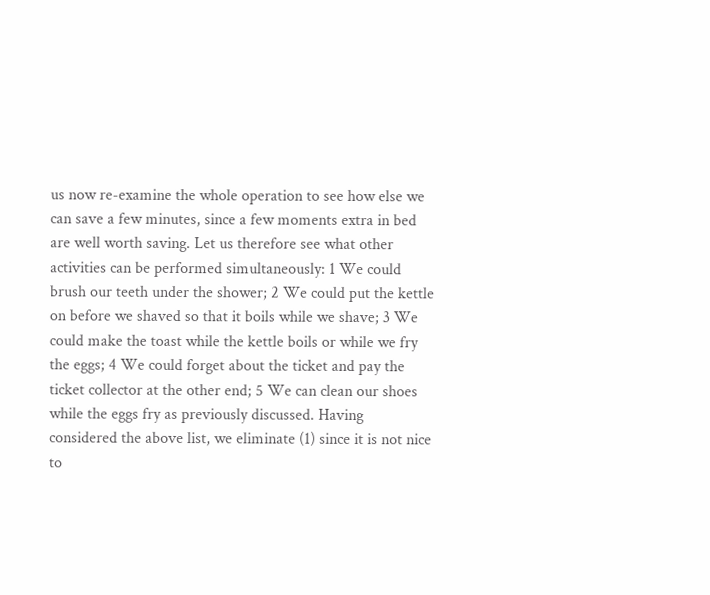us now re-examine the whole operation to see how else we can save a few minutes, since a few moments extra in bed are well worth saving. Let us therefore see what other activities can be performed simultaneously: 1 We could brush our teeth under the shower; 2 We could put the kettle on before we shaved so that it boils while we shave; 3 We could make the toast while the kettle boils or while we fry the eggs; 4 We could forget about the ticket and pay the ticket collector at the other end; 5 We can clean our shoes while the eggs fry as previously discussed. Having considered the above list, we eliminate (1) since it is not nice to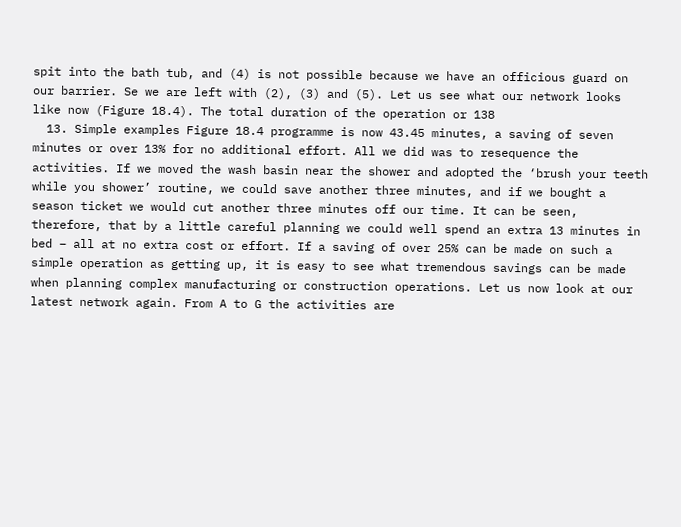spit into the bath tub, and (4) is not possible because we have an officious guard on our barrier. Se we are left with (2), (3) and (5). Let us see what our network looks like now (Figure 18.4). The total duration of the operation or 138
  13. Simple examples Figure 18.4 programme is now 43.45 minutes, a saving of seven minutes or over 13% for no additional effort. All we did was to resequence the activities. If we moved the wash basin near the shower and adopted the ‘brush your teeth while you shower’ routine, we could save another three minutes, and if we bought a season ticket we would cut another three minutes off our time. It can be seen, therefore, that by a little careful planning we could well spend an extra 13 minutes in bed – all at no extra cost or effort. If a saving of over 25% can be made on such a simple operation as getting up, it is easy to see what tremendous savings can be made when planning complex manufacturing or construction operations. Let us now look at our latest network again. From A to G the activities are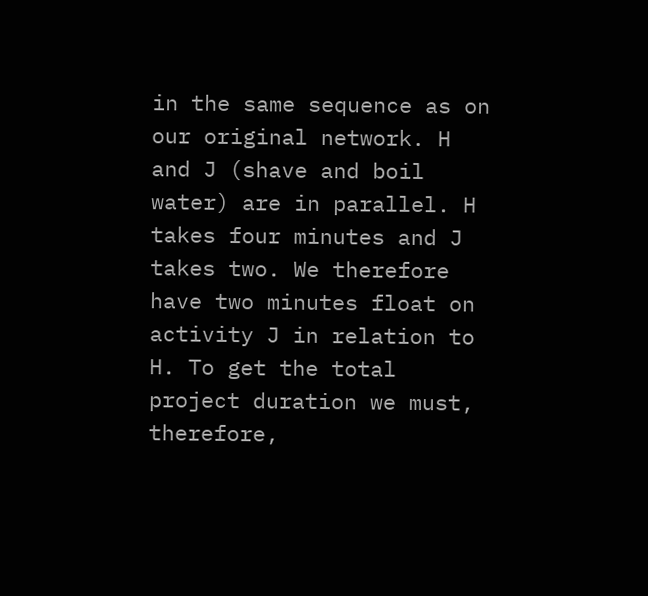in the same sequence as on our original network. H and J (shave and boil water) are in parallel. H takes four minutes and J takes two. We therefore have two minutes float on activity J in relation to H. To get the total project duration we must, therefore,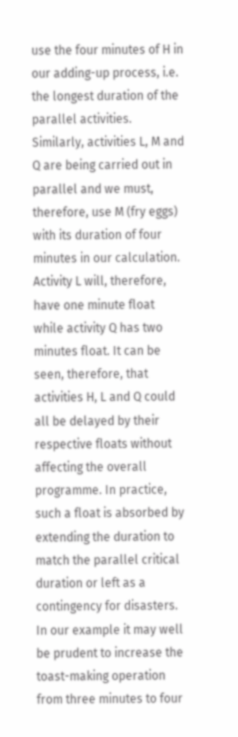use the four minutes of H in our adding-up process, i.e. the longest duration of the parallel activities. Similarly, activities L, M and Q are being carried out in parallel and we must, therefore, use M (fry eggs) with its duration of four minutes in our calculation. Activity L will, therefore, have one minute float while activity Q has two minutes float. It can be seen, therefore, that activities H, L and Q could all be delayed by their respective floats without affecting the overall programme. In practice, such a float is absorbed by extending the duration to match the parallel critical duration or left as a contingency for disasters. In our example it may well be prudent to increase the toast-making operation from three minutes to four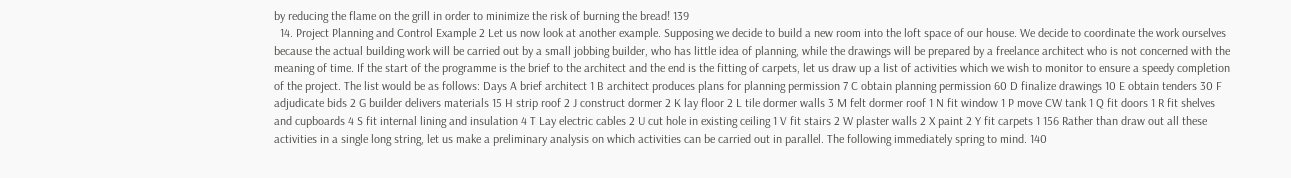by reducing the flame on the grill in order to minimize the risk of burning the bread! 139
  14. Project Planning and Control Example 2 Let us now look at another example. Supposing we decide to build a new room into the loft space of our house. We decide to coordinate the work ourselves because the actual building work will be carried out by a small jobbing builder, who has little idea of planning, while the drawings will be prepared by a freelance architect who is not concerned with the meaning of time. If the start of the programme is the brief to the architect and the end is the fitting of carpets, let us draw up a list of activities which we wish to monitor to ensure a speedy completion of the project. The list would be as follows: Days A brief architect 1 B architect produces plans for planning permission 7 C obtain planning permission 60 D finalize drawings 10 E obtain tenders 30 F adjudicate bids 2 G builder delivers materials 15 H strip roof 2 J construct dormer 2 K lay floor 2 L tile dormer walls 3 M felt dormer roof 1 N fit window 1 P move CW tank 1 Q fit doors 1 R fit shelves and cupboards 4 S fit internal lining and insulation 4 T Lay electric cables 2 U cut hole in existing ceiling 1 V fit stairs 2 W plaster walls 2 X paint 2 Y fit carpets 1 156 Rather than draw out all these activities in a single long string, let us make a preliminary analysis on which activities can be carried out in parallel. The following immediately spring to mind. 140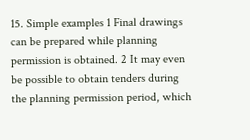15. Simple examples 1 Final drawings can be prepared while planning permission is obtained. 2 It may even be possible to obtain tenders during the planning permission period, which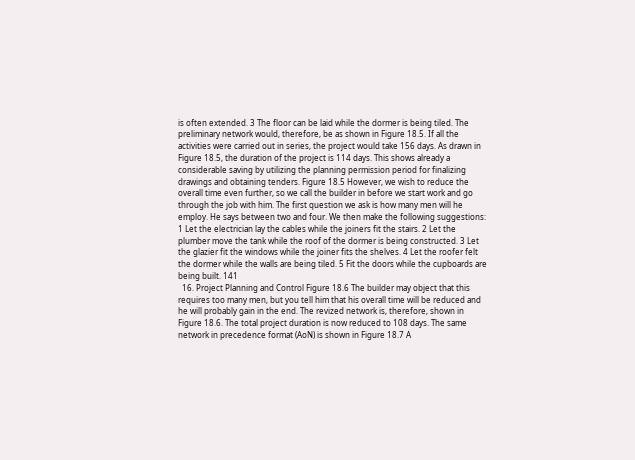is often extended. 3 The floor can be laid while the dormer is being tiled. The preliminary network would, therefore, be as shown in Figure 18.5. If all the activities were carried out in series, the project would take 156 days. As drawn in Figure 18.5, the duration of the project is 114 days. This shows already a considerable saving by utilizing the planning permission period for finalizing drawings and obtaining tenders. Figure 18.5 However, we wish to reduce the overall time even further, so we call the builder in before we start work and go through the job with him. The first question we ask is how many men will he employ. He says between two and four. We then make the following suggestions: 1 Let the electrician lay the cables while the joiners fit the stairs. 2 Let the plumber move the tank while the roof of the dormer is being constructed. 3 Let the glazier fit the windows while the joiner fits the shelves. 4 Let the roofer felt the dormer while the walls are being tiled. 5 Fit the doors while the cupboards are being built. 141
  16. Project Planning and Control Figure 18.6 The builder may object that this requires too many men, but you tell him that his overall time will be reduced and he will probably gain in the end. The revized network is, therefore, shown in Figure 18.6. The total project duration is now reduced to 108 days. The same network in precedence format (AoN) is shown in Figure 18.7 A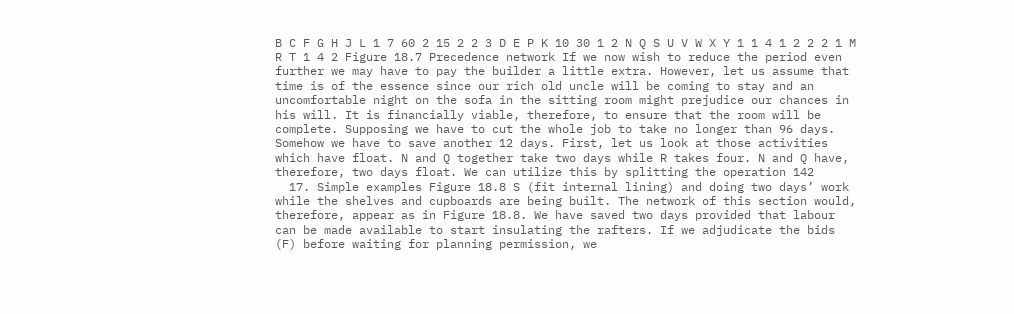B C F G H J L 1 7 60 2 15 2 2 3 D E P K 10 30 1 2 N Q S U V W X Y 1 1 4 1 2 2 2 1 M R T 1 4 2 Figure 18.7 Precedence network If we now wish to reduce the period even further we may have to pay the builder a little extra. However, let us assume that time is of the essence since our rich old uncle will be coming to stay and an uncomfortable night on the sofa in the sitting room might prejudice our chances in his will. It is financially viable, therefore, to ensure that the room will be complete. Supposing we have to cut the whole job to take no longer than 96 days. Somehow we have to save another 12 days. First, let us look at those activities which have float. N and Q together take two days while R takes four. N and Q have, therefore, two days float. We can utilize this by splitting the operation 142
  17. Simple examples Figure 18.8 S (fit internal lining) and doing two days’ work while the shelves and cupboards are being built. The network of this section would, therefore, appear as in Figure 18.8. We have saved two days provided that labour can be made available to start insulating the rafters. If we adjudicate the bids (F) before waiting for planning permission, we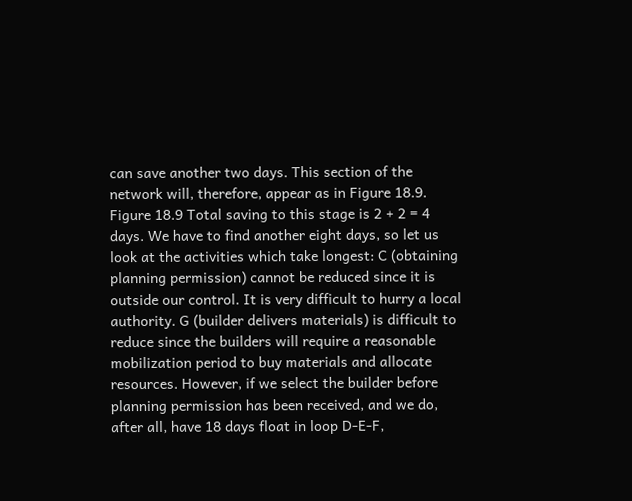can save another two days. This section of the network will, therefore, appear as in Figure 18.9. Figure 18.9 Total saving to this stage is 2 + 2 = 4 days. We have to find another eight days, so let us look at the activities which take longest: C (obtaining planning permission) cannot be reduced since it is outside our control. It is very difficult to hurry a local authority. G (builder delivers materials) is difficult to reduce since the builders will require a reasonable mobilization period to buy materials and allocate resources. However, if we select the builder before planning permission has been received, and we do, after all, have 18 days float in loop D-E-F,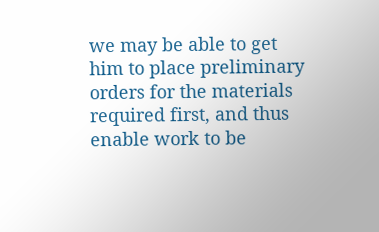we may be able to get him to place preliminary orders for the materials required first, and thus enable work to be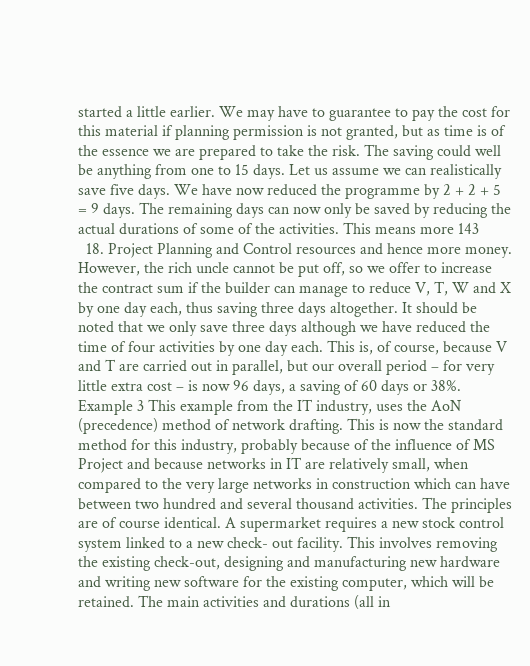started a little earlier. We may have to guarantee to pay the cost for this material if planning permission is not granted, but as time is of the essence we are prepared to take the risk. The saving could well be anything from one to 15 days. Let us assume we can realistically save five days. We have now reduced the programme by 2 + 2 + 5 = 9 days. The remaining days can now only be saved by reducing the actual durations of some of the activities. This means more 143
  18. Project Planning and Control resources and hence more money. However, the rich uncle cannot be put off, so we offer to increase the contract sum if the builder can manage to reduce V, T, W and X by one day each, thus saving three days altogether. It should be noted that we only save three days although we have reduced the time of four activities by one day each. This is, of course, because V and T are carried out in parallel, but our overall period – for very little extra cost – is now 96 days, a saving of 60 days or 38%. Example 3 This example from the IT industry, uses the AoN (precedence) method of network drafting. This is now the standard method for this industry, probably because of the influence of MS Project and because networks in IT are relatively small, when compared to the very large networks in construction which can have between two hundred and several thousand activities. The principles are of course identical. A supermarket requires a new stock control system linked to a new check- out facility. This involves removing the existing check-out, designing and manufacturing new hardware and writing new software for the existing computer, which will be retained. The main activities and durations (all in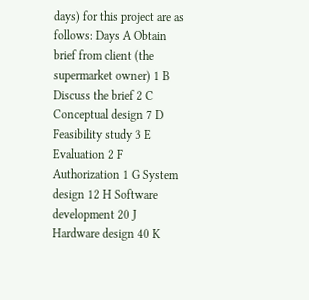days) for this project are as follows: Days A Obtain brief from client (the supermarket owner) 1 B Discuss the brief 2 C Conceptual design 7 D Feasibility study 3 E Evaluation 2 F Authorization 1 G System design 12 H Software development 20 J Hardware design 40 K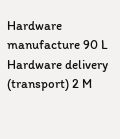Hardware manufacture 90 L Hardware delivery (transport) 2 M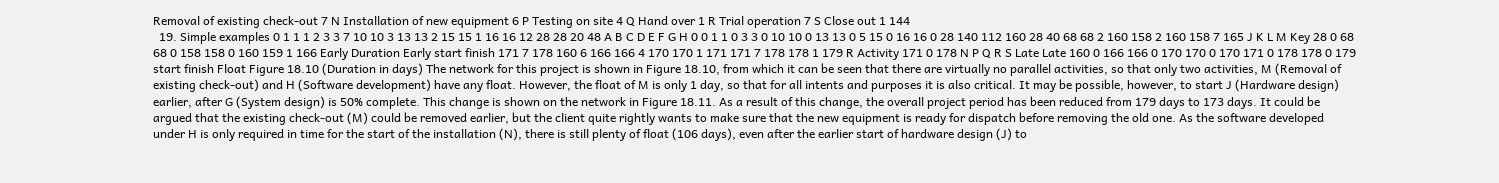Removal of existing check-out 7 N Installation of new equipment 6 P Testing on site 4 Q Hand over 1 R Trial operation 7 S Close out 1 144
  19. Simple examples 0 1 1 1 2 3 3 7 10 10 3 13 13 2 15 15 1 16 16 12 28 28 20 48 A B C D E F G H 0 0 1 1 0 3 3 0 10 10 0 13 13 0 5 15 0 16 16 0 28 140 112 160 28 40 68 68 2 160 158 2 160 158 7 165 J K L M Key 28 0 68 68 0 158 158 0 160 159 1 166 Early Duration Early start finish 171 7 178 160 6 166 166 4 170 170 1 171 171 7 178 178 1 179 R Activity 171 0 178 N P Q R S Late Late 160 0 166 166 0 170 170 0 170 171 0 178 178 0 179 start finish Float Figure 18.10 (Duration in days) The network for this project is shown in Figure 18.10, from which it can be seen that there are virtually no parallel activities, so that only two activities, M (Removal of existing check-out) and H (Software development) have any float. However, the float of M is only 1 day, so that for all intents and purposes it is also critical. It may be possible, however, to start J (Hardware design) earlier, after G (System design) is 50% complete. This change is shown on the network in Figure 18.11. As a result of this change, the overall project period has been reduced from 179 days to 173 days. It could be argued that the existing check-out (M) could be removed earlier, but the client quite rightly wants to make sure that the new equipment is ready for dispatch before removing the old one. As the software developed under H is only required in time for the start of the installation (N), there is still plenty of float (106 days), even after the earlier start of hardware design (J) to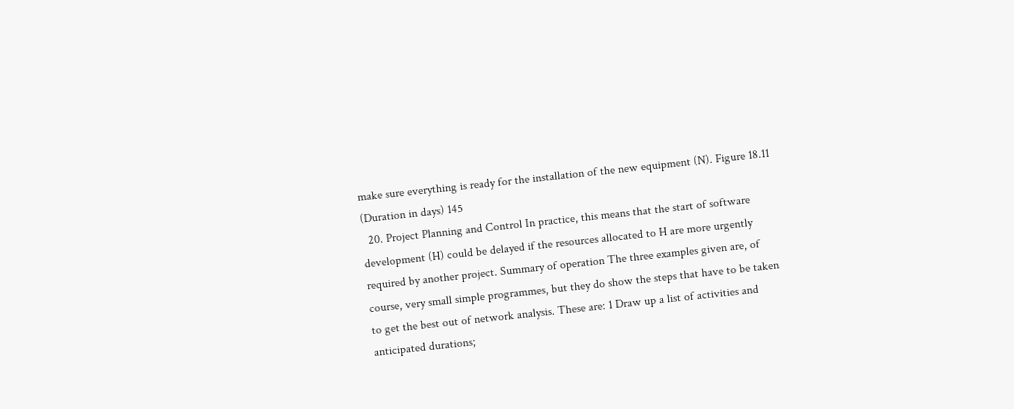make sure everything is ready for the installation of the new equipment (N). Figure 18.11 (Duration in days) 145
  20. Project Planning and Control In practice, this means that the start of software development (H) could be delayed if the resources allocated to H are more urgently required by another project. Summary of operation The three examples given are, of course, very small simple programmes, but they do show the steps that have to be taken to get the best out of network analysis. These are: 1 Draw up a list of activities and anticipated durations;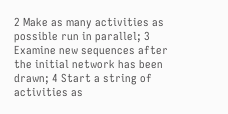2 Make as many activities as possible run in parallel; 3 Examine new sequences after the initial network has been drawn; 4 Start a string of activities as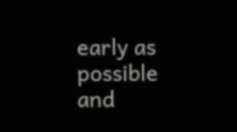early as possible and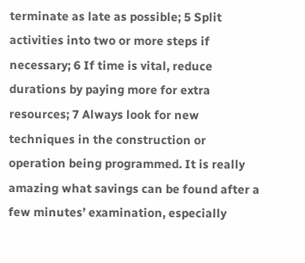terminate as late as possible; 5 Split activities into two or more steps if necessary; 6 If time is vital, reduce durations by paying more for extra resources; 7 Always look for new techniques in the construction or operation being programmed. It is really amazing what savings can be found after a few minutes’ examination, especially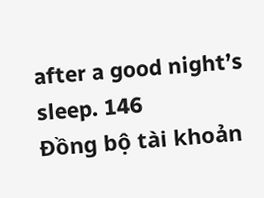after a good night’s sleep. 146
Đồng bộ tài khoản